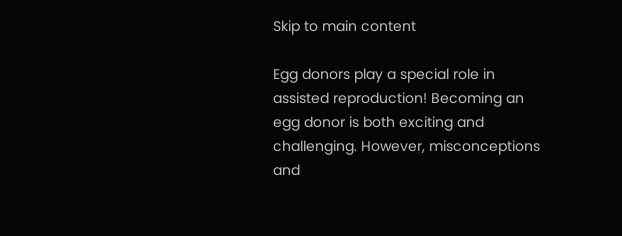Skip to main content

Egg donors play a special role in assisted reproduction! Becoming an egg donor is both exciting and challenging. However, misconceptions and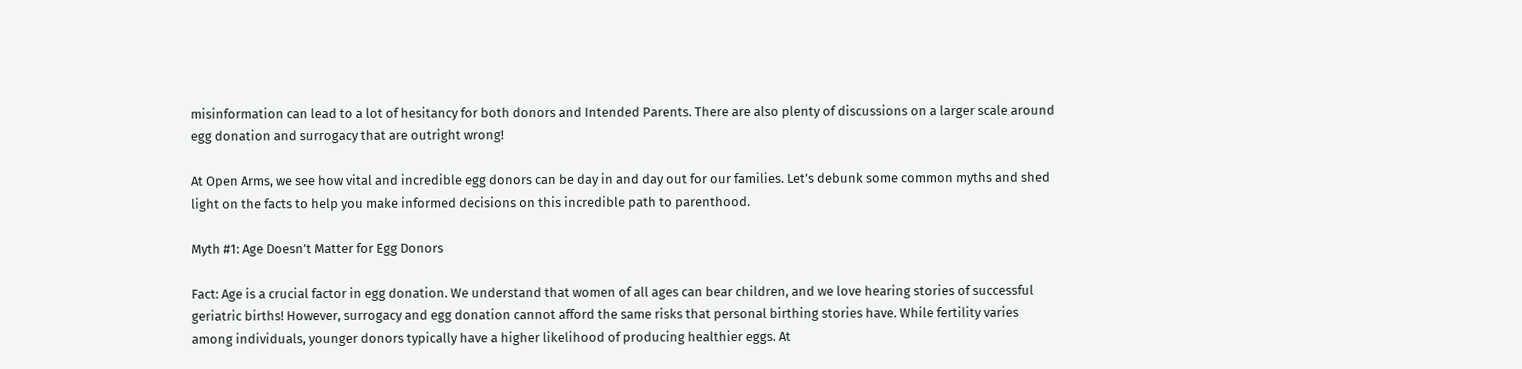misinformation can lead to a lot of hesitancy for both donors and Intended Parents. There are also plenty of discussions on a larger scale around egg donation and surrogacy that are outright wrong!

At Open Arms, we see how vital and incredible egg donors can be day in and day out for our families. Let’s debunk some common myths and shed light on the facts to help you make informed decisions on this incredible path to parenthood.

Myth #1: Age Doesn’t Matter for Egg Donors

Fact: Age is a crucial factor in egg donation. We understand that women of all ages can bear children, and we love hearing stories of successful geriatric births! However, surrogacy and egg donation cannot afford the same risks that personal birthing stories have. While fertility varies among individuals, younger donors typically have a higher likelihood of producing healthier eggs. At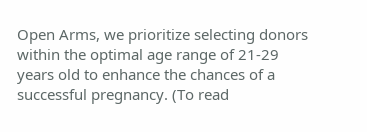Open Arms, we prioritize selecting donors within the optimal age range of 21-29 years old to enhance the chances of a successful pregnancy. (To read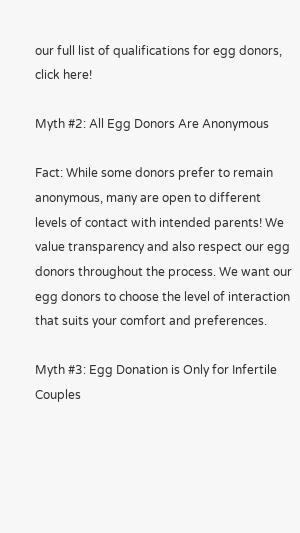our full list of qualifications for egg donors, click here!

Myth #2: All Egg Donors Are Anonymous

Fact: While some donors prefer to remain anonymous, many are open to different levels of contact with intended parents! We value transparency and also respect our egg donors throughout the process. We want our egg donors to choose the level of interaction that suits your comfort and preferences.

Myth #3: Egg Donation is Only for Infertile Couples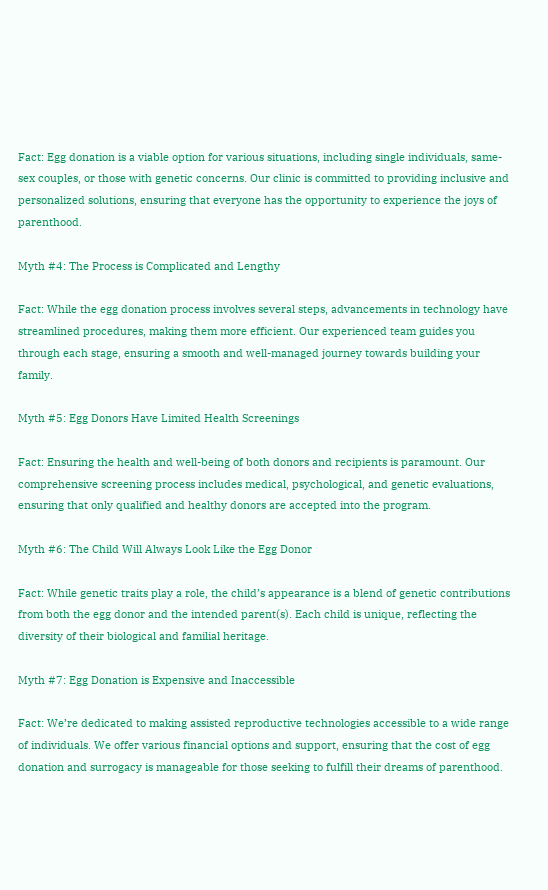Fact: Egg donation is a viable option for various situations, including single individuals, same-sex couples, or those with genetic concerns. Our clinic is committed to providing inclusive and personalized solutions, ensuring that everyone has the opportunity to experience the joys of parenthood.

Myth #4: The Process is Complicated and Lengthy

Fact: While the egg donation process involves several steps, advancements in technology have streamlined procedures, making them more efficient. Our experienced team guides you through each stage, ensuring a smooth and well-managed journey towards building your family.

Myth #5: Egg Donors Have Limited Health Screenings

Fact: Ensuring the health and well-being of both donors and recipients is paramount. Our comprehensive screening process includes medical, psychological, and genetic evaluations, ensuring that only qualified and healthy donors are accepted into the program.

Myth #6: The Child Will Always Look Like the Egg Donor

Fact: While genetic traits play a role, the child’s appearance is a blend of genetic contributions from both the egg donor and the intended parent(s). Each child is unique, reflecting the diversity of their biological and familial heritage.

Myth #7: Egg Donation is Expensive and Inaccessible

Fact: We’re dedicated to making assisted reproductive technologies accessible to a wide range of individuals. We offer various financial options and support, ensuring that the cost of egg donation and surrogacy is manageable for those seeking to fulfill their dreams of parenthood.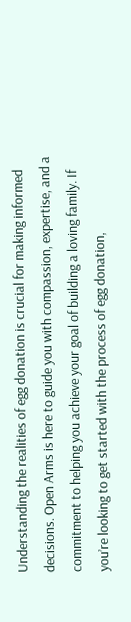Understanding the realities of egg donation is crucial for making informed decisions. Open Arms is here to guide you with compassion, expertise, and a commitment to helping you achieve your goal of building a loving family. If you’re looking to get started with the process of egg donation,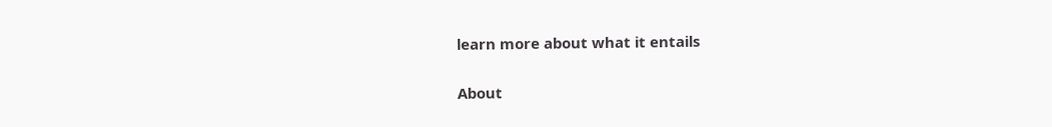learn more about what it entails


About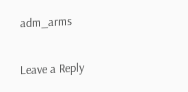adm_arms

Leave a Reply